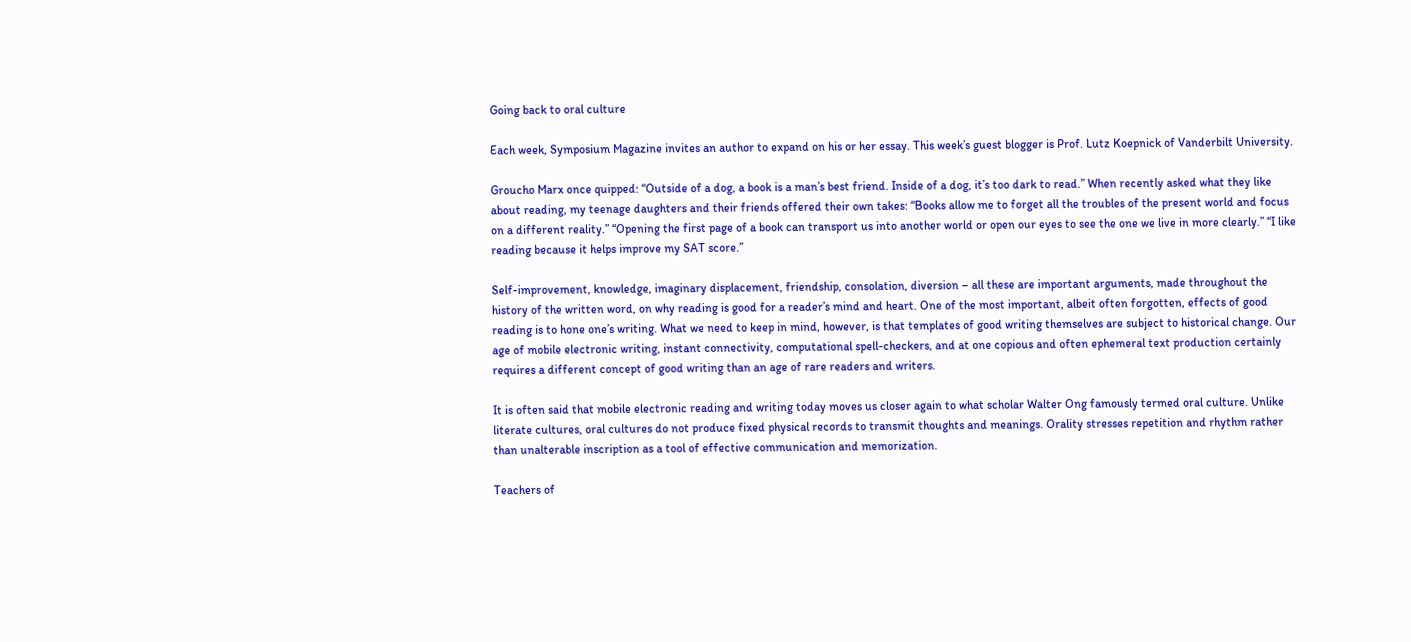Going back to oral culture

Each week, Symposium Magazine invites an author to expand on his or her essay. This week’s guest blogger is Prof. Lutz Koepnick of Vanderbilt University.

Groucho Marx once quipped: “Outside of a dog, a book is a man’s best friend. Inside of a dog, it’s too dark to read.” When recently asked what they like about reading, my teenage daughters and their friends offered their own takes: “Books allow me to forget all the troubles of the present world and focus on a different reality.” “Opening the first page of a book can transport us into another world or open our eyes to see the one we live in more clearly.” “I like reading because it helps improve my SAT score.”

Self-improvement, knowledge, imaginary displacement, friendship, consolation, diversion – all these are important arguments, made throughout the history of the written word, on why reading is good for a reader’s mind and heart. One of the most important, albeit often forgotten, effects of good reading is to hone one’s writing. What we need to keep in mind, however, is that templates of good writing themselves are subject to historical change. Our age of mobile electronic writing, instant connectivity, computational spell-checkers, and at one copious and often ephemeral text production certainly requires a different concept of good writing than an age of rare readers and writers.

It is often said that mobile electronic reading and writing today moves us closer again to what scholar Walter Ong famously termed oral culture. Unlike literate cultures, oral cultures do not produce fixed physical records to transmit thoughts and meanings. Orality stresses repetition and rhythm rather than unalterable inscription as a tool of effective communication and memorization.

Teachers of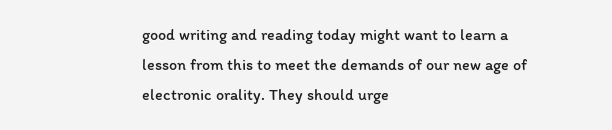good writing and reading today might want to learn a lesson from this to meet the demands of our new age of electronic orality. They should urge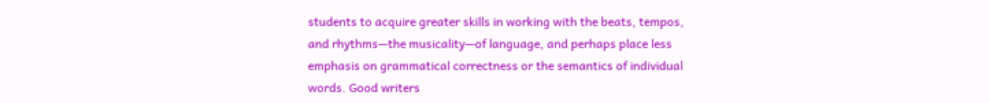students to acquire greater skills in working with the beats, tempos, and rhythms—the musicality—of language, and perhaps place less emphasis on grammatical correctness or the semantics of individual words. Good writers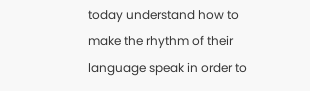today understand how to make the rhythm of their language speak in order to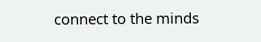connect to the minds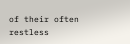of their often restless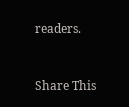readers.



Share This